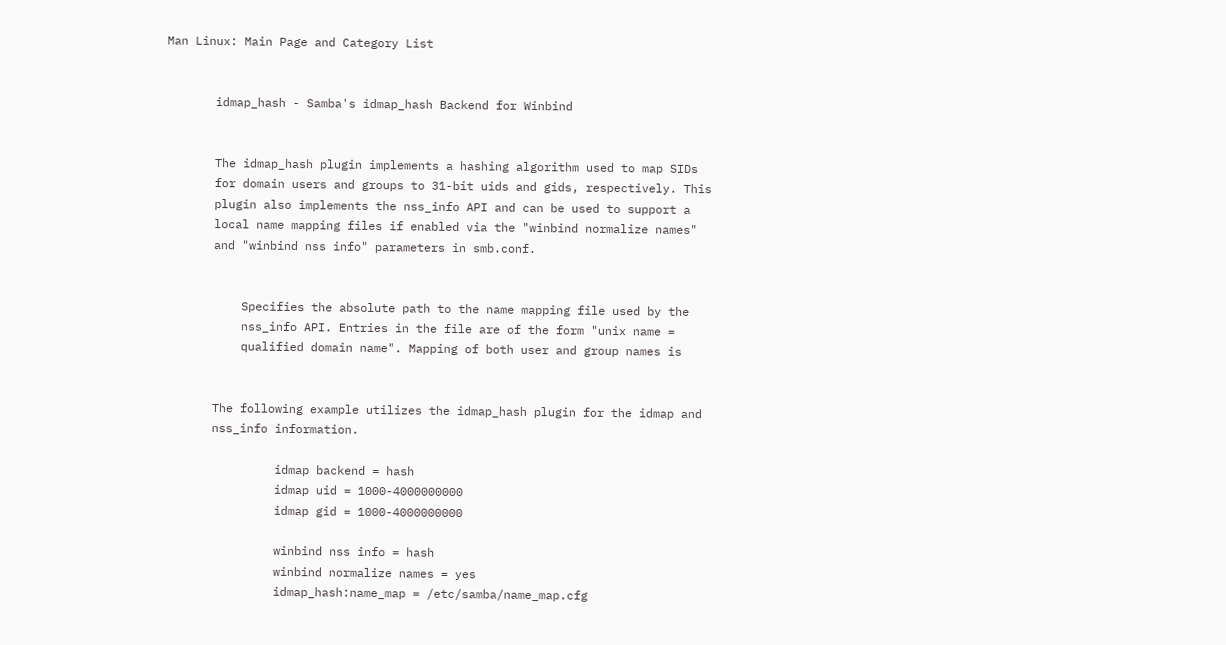Man Linux: Main Page and Category List


       idmap_hash - Samba's idmap_hash Backend for Winbind


       The idmap_hash plugin implements a hashing algorithm used to map SIDs
       for domain users and groups to 31-bit uids and gids, respectively. This
       plugin also implements the nss_info API and can be used to support a
       local name mapping files if enabled via the "winbind normalize names"
       and "winbind nss info" parameters in smb.conf.


           Specifies the absolute path to the name mapping file used by the
           nss_info API. Entries in the file are of the form "unix name =
           qualified domain name". Mapping of both user and group names is


       The following example utilizes the idmap_hash plugin for the idmap and
       nss_info information.

                idmap backend = hash
                idmap uid = 1000-4000000000
                idmap gid = 1000-4000000000

                winbind nss info = hash
                winbind normalize names = yes
                idmap_hash:name_map = /etc/samba/name_map.cfg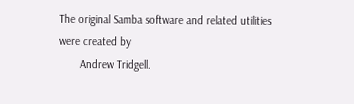The original Samba software and related utilities were created by
       Andrew Tridgell.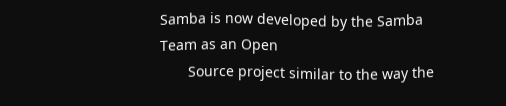Samba is now developed by the Samba Team as an Open
       Source project similar to the way the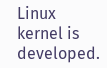Linux kernel is developed.